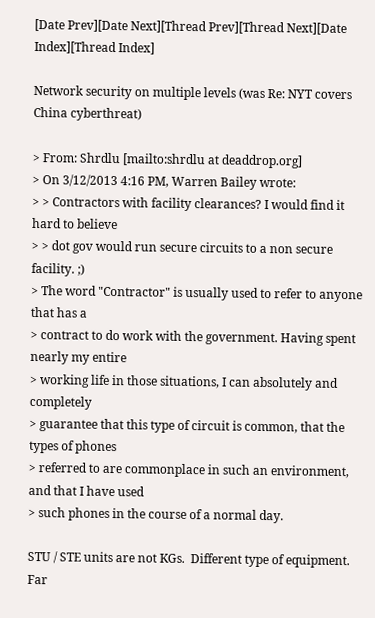[Date Prev][Date Next][Thread Prev][Thread Next][Date Index][Thread Index]

Network security on multiple levels (was Re: NYT covers China cyberthreat)

> From: Shrdlu [mailto:shrdlu at deaddrop.org]
> On 3/12/2013 4:16 PM, Warren Bailey wrote:
> > Contractors with facility clearances? I would find it hard to believe
> > dot gov would run secure circuits to a non secure facility. ;)
> The word "Contractor" is usually used to refer to anyone that has a
> contract to do work with the government. Having spent nearly my entire
> working life in those situations, I can absolutely and completely
> guarantee that this type of circuit is common, that the types of phones
> referred to are commonplace in such an environment, and that I have used
> such phones in the course of a normal day.

STU / STE units are not KGs.  Different type of equipment.  Far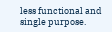less functional and single purpose.